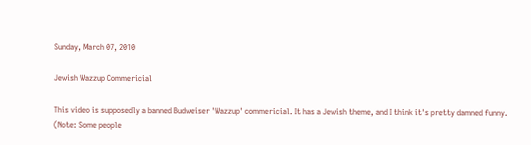Sunday, March 07, 2010

Jewish Wazzup Commericial

This video is supposedly a banned Budweiser 'Wazzup' commericial. It has a Jewish theme, and I think it's pretty damned funny. (Note: Some people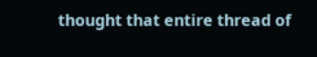thought that entire thread of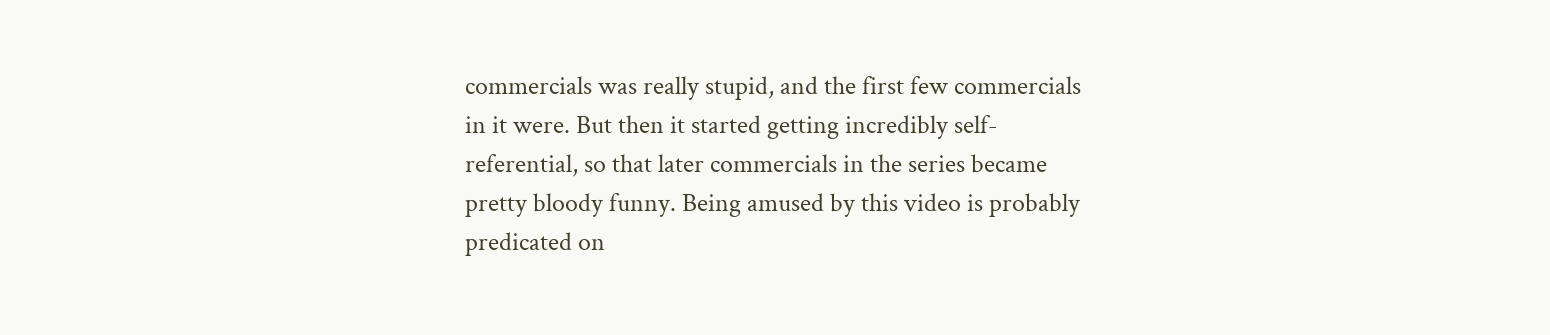commercials was really stupid, and the first few commercials in it were. But then it started getting incredibly self-referential, so that later commercials in the series became pretty bloody funny. Being amused by this video is probably predicated on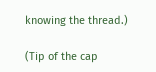knowing the thread.)

(Tip of the cap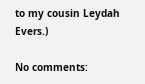to my cousin Leydah Evers.)

No comments: